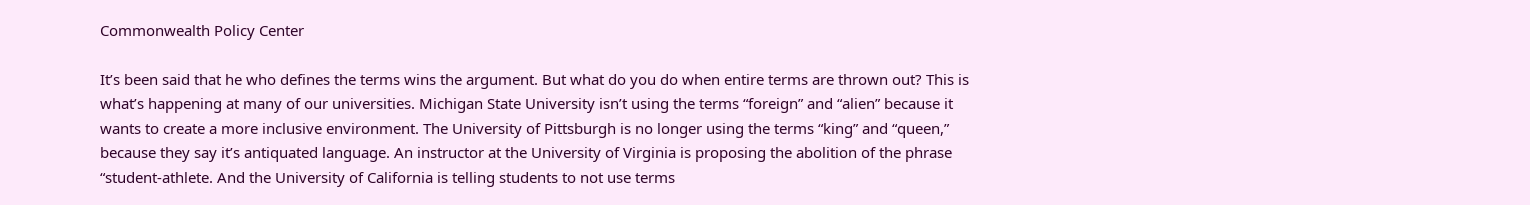Commonwealth Policy Center

It’s been said that he who defines the terms wins the argument. But what do you do when entire terms are thrown out? This is what’s happening at many of our universities. Michigan State University isn’t using the terms “foreign” and “alien” because it wants to create a more inclusive environment. The University of Pittsburgh is no longer using the terms “king” and “queen,” because they say it’s antiquated language. An instructor at the University of Virginia is proposing the abolition of the phrase “student-athlete. And the University of California is telling students to not use terms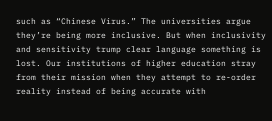such as “Chinese Virus.” The universities argue they’re being more inclusive. But when inclusivity and sensitivity trump clear language something is lost. Our institutions of higher education stray from their mission when they attempt to re-order reality instead of being accurate with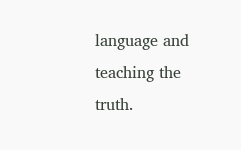language and teaching the truth.